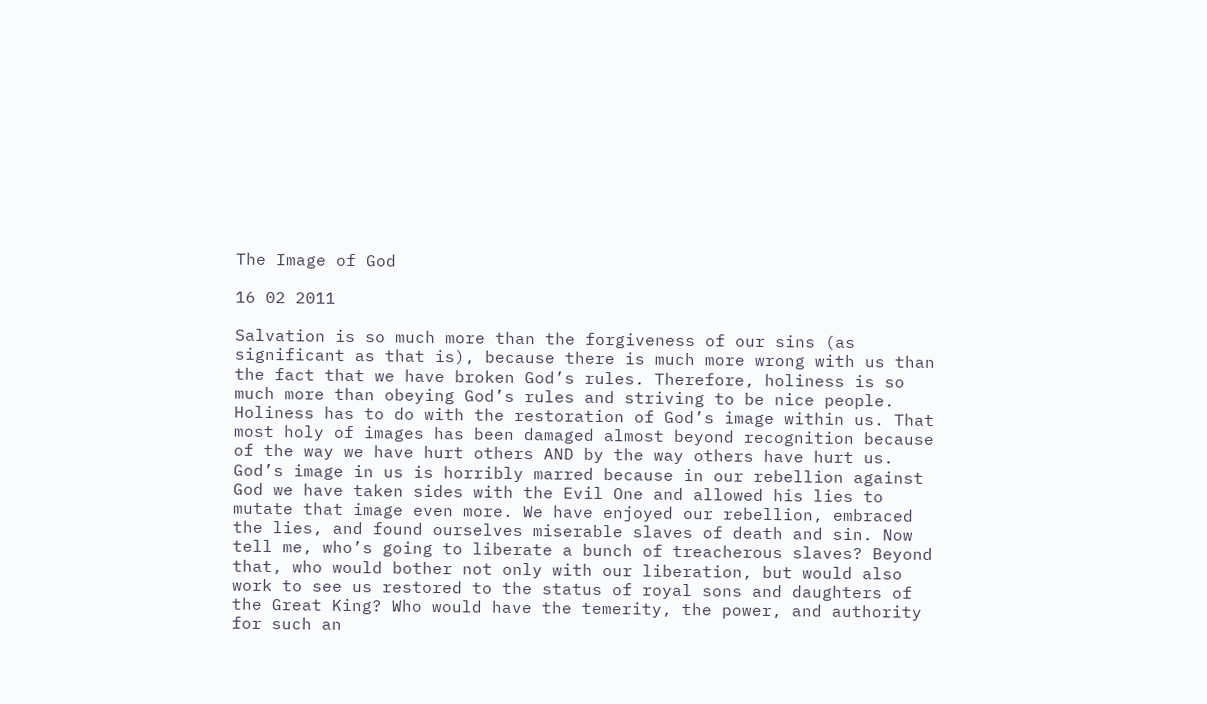The Image of God

16 02 2011

Salvation is so much more than the forgiveness of our sins (as significant as that is), because there is much more wrong with us than the fact that we have broken God’s rules. Therefore, holiness is so much more than obeying God’s rules and striving to be nice people. Holiness has to do with the restoration of God’s image within us. That most holy of images has been damaged almost beyond recognition because of the way we have hurt others AND by the way others have hurt us. God’s image in us is horribly marred because in our rebellion against God we have taken sides with the Evil One and allowed his lies to mutate that image even more. We have enjoyed our rebellion, embraced the lies, and found ourselves miserable slaves of death and sin. Now tell me, who’s going to liberate a bunch of treacherous slaves? Beyond that, who would bother not only with our liberation, but would also work to see us restored to the status of royal sons and daughters of the Great King? Who would have the temerity, the power, and authority for such an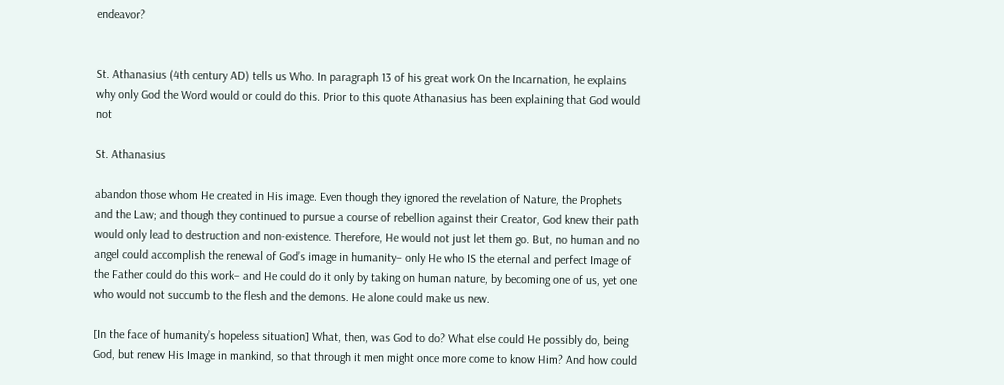endeavor?


St. Athanasius (4th century AD) tells us Who. In paragraph 13 of his great work On the Incarnation, he explains why only God the Word would or could do this. Prior to this quote Athanasius has been explaining that God would not

St. Athanasius

abandon those whom He created in His image. Even though they ignored the revelation of Nature, the Prophets and the Law; and though they continued to pursue a course of rebellion against their Creator, God knew their path would only lead to destruction and non-existence. Therefore, He would not just let them go. But, no human and no angel could accomplish the renewal of God’s image in humanity– only He who IS the eternal and perfect Image of the Father could do this work– and He could do it only by taking on human nature, by becoming one of us, yet one who would not succumb to the flesh and the demons. He alone could make us new.

[In the face of humanity’s hopeless situation] What, then, was God to do? What else could He possibly do, being God, but renew His Image in mankind, so that through it men might once more come to know Him? And how could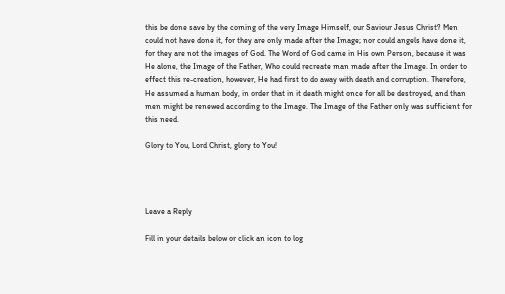this be done save by the coming of the very Image Himself, our Saviour Jesus Christ? Men could not have done it, for they are only made after the Image; nor could angels have done it, for they are not the images of God. The Word of God came in His own Person, because it was He alone, the Image of the Father, Who could recreate man made after the Image. In order to effect this re-creation, however, He had first to do away with death and corruption. Therefore, He assumed a human body, in order that in it death might once for all be destroyed, and than men might be renewed according to the Image. The Image of the Father only was sufficient for this need.

Glory to You, Lord Christ, glory to You!




Leave a Reply

Fill in your details below or click an icon to log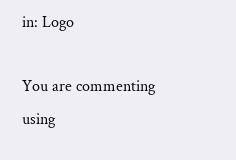in: Logo

You are commenting using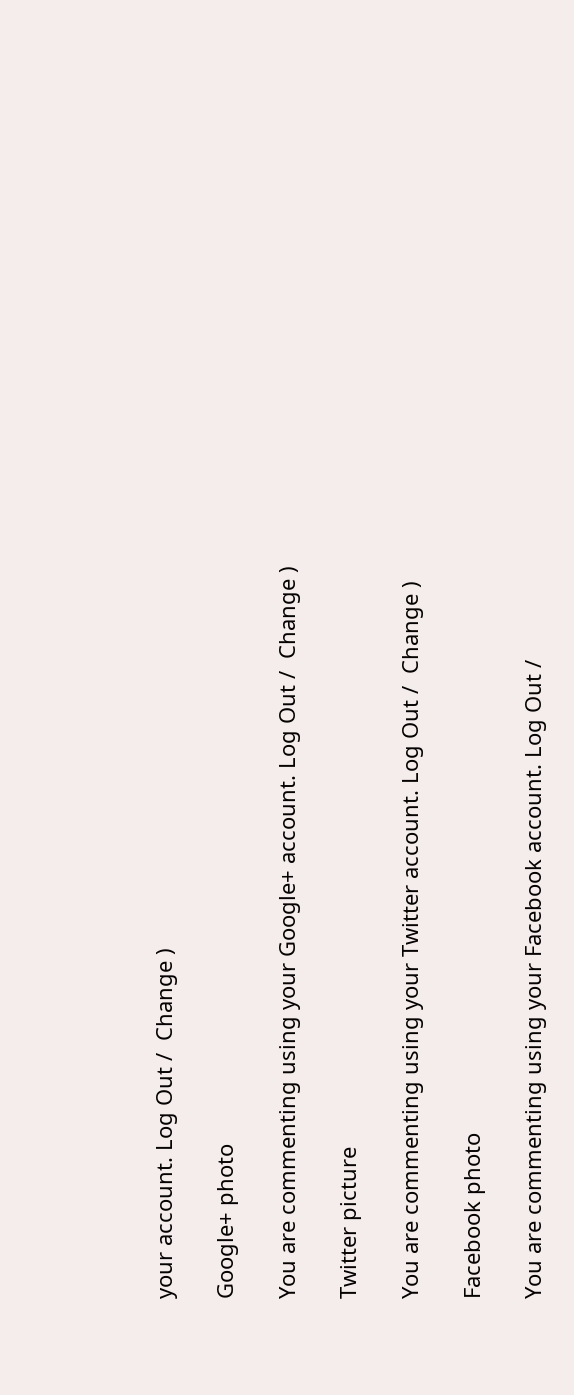your account. Log Out /  Change )

Google+ photo

You are commenting using your Google+ account. Log Out /  Change )

Twitter picture

You are commenting using your Twitter account. Log Out /  Change )

Facebook photo

You are commenting using your Facebook account. Log Out /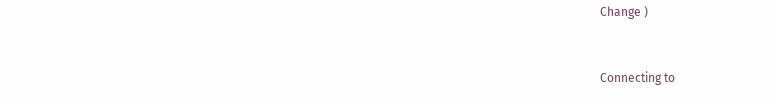Change )


Connecting to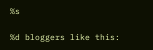%s

%d bloggers like this: